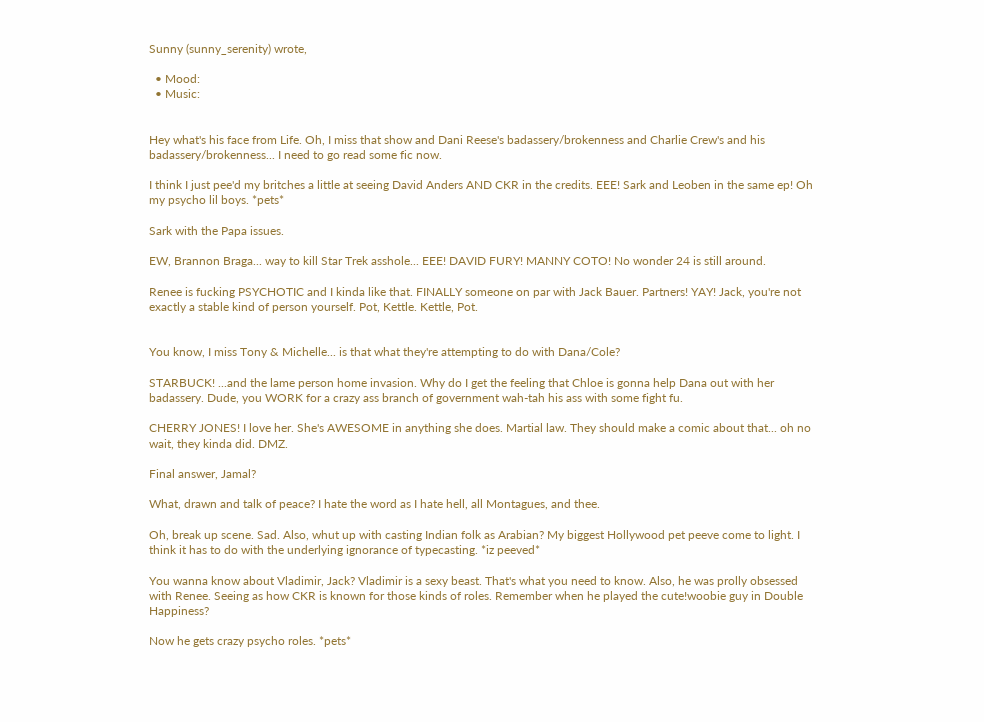Sunny (sunny_serenity) wrote,

  • Mood:
  • Music:


Hey what's his face from Life. Oh, I miss that show and Dani Reese's badassery/brokenness and Charlie Crew's and his badassery/brokenness... I need to go read some fic now.

I think I just pee'd my britches a little at seeing David Anders AND CKR in the credits. EEE! Sark and Leoben in the same ep! Oh my psycho lil boys. *pets*

Sark with the Papa issues.

EW, Brannon Braga... way to kill Star Trek asshole... EEE! DAVID FURY! MANNY COTO! No wonder 24 is still around.

Renee is fucking PSYCHOTIC and I kinda like that. FINALLY someone on par with Jack Bauer. Partners! YAY! Jack, you're not exactly a stable kind of person yourself. Pot, Kettle. Kettle, Pot.


You know, I miss Tony & Michelle... is that what they're attempting to do with Dana/Cole?

STARBUCK! ...and the lame person home invasion. Why do I get the feeling that Chloe is gonna help Dana out with her badassery. Dude, you WORK for a crazy ass branch of government wah-tah his ass with some fight fu.

CHERRY JONES! I love her. She's AWESOME in anything she does. Martial law. They should make a comic about that... oh no wait, they kinda did. DMZ.

Final answer, Jamal?

What, drawn and talk of peace? I hate the word as I hate hell, all Montagues, and thee.

Oh, break up scene. Sad. Also, whut up with casting Indian folk as Arabian? My biggest Hollywood pet peeve come to light. I think it has to do with the underlying ignorance of typecasting. *iz peeved*

You wanna know about Vladimir, Jack? Vladimir is a sexy beast. That's what you need to know. Also, he was prolly obsessed with Renee. Seeing as how CKR is known for those kinds of roles. Remember when he played the cute!woobie guy in Double Happiness?

Now he gets crazy psycho roles. *pets*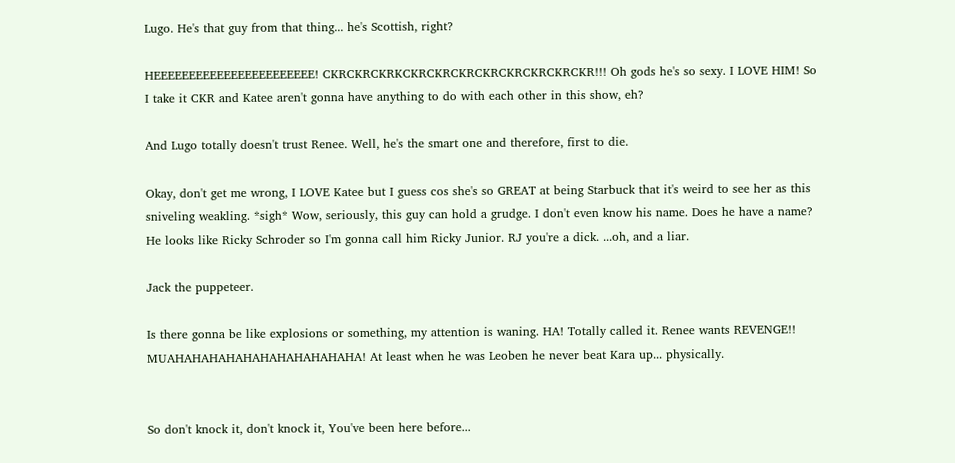Lugo. He's that guy from that thing... he's Scottish, right?

HEEEEEEEEEEEEEEEEEEEEEEE! CKRCKRCKRKCKRCKRCKRCKRCKRCKRCKRCKR!!! Oh gods he's so sexy. I LOVE HIM! So I take it CKR and Katee aren't gonna have anything to do with each other in this show, eh?

And Lugo totally doesn't trust Renee. Well, he's the smart one and therefore, first to die.

Okay, don't get me wrong, I LOVE Katee but I guess cos she's so GREAT at being Starbuck that it's weird to see her as this sniveling weakling. *sigh* Wow, seriously, this guy can hold a grudge. I don't even know his name. Does he have a name? He looks like Ricky Schroder so I'm gonna call him Ricky Junior. RJ you're a dick. ...oh, and a liar.

Jack the puppeteer.

Is there gonna be like explosions or something, my attention is waning. HA! Totally called it. Renee wants REVENGE!! MUAHAHAHAHAHAHAHAHAHAHAHA! At least when he was Leoben he never beat Kara up... physically.


So don't knock it, don't knock it, You've been here before...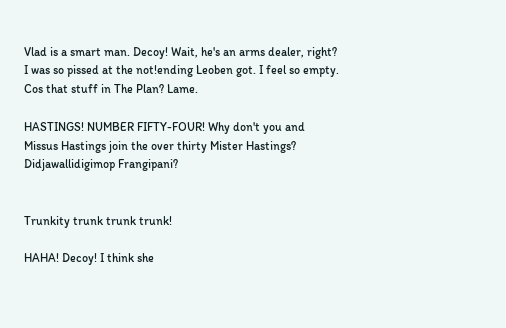Vlad is a smart man. Decoy! Wait, he's an arms dealer, right? I was so pissed at the not!ending Leoben got. I feel so empty. Cos that stuff in The Plan? Lame.

HASTINGS! NUMBER FIFTY-FOUR! Why don't you and Missus Hastings join the over thirty Mister Hastings? Didjawallidigimop Frangipani?


Trunkity trunk trunk trunk!

HAHA! Decoy! I think she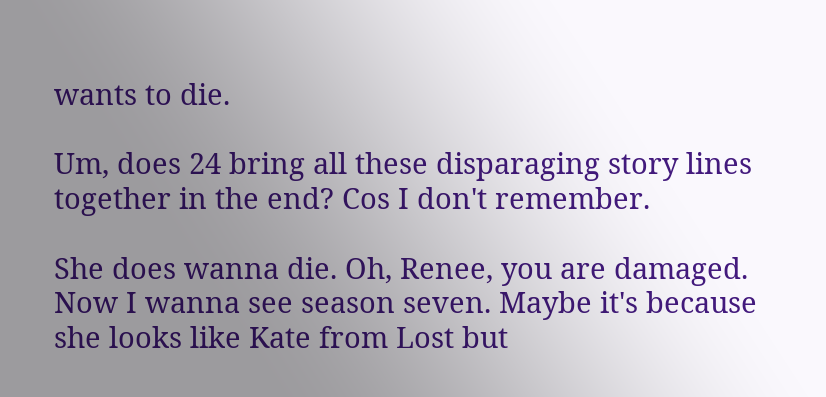wants to die.

Um, does 24 bring all these disparaging story lines together in the end? Cos I don't remember.

She does wanna die. Oh, Renee, you are damaged. Now I wanna see season seven. Maybe it's because she looks like Kate from Lost but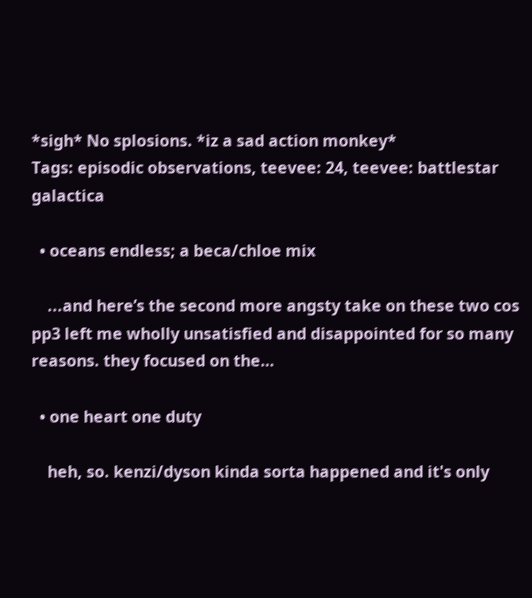*sigh* No splosions. *iz a sad action monkey*
Tags: episodic observations, teevee: 24, teevee: battlestar galactica

  • oceans endless; a beca/chloe mix

    ...and here’s the second more angsty take on these two cos pp3 left me wholly unsatisfied and disappointed for so many reasons. they focused on the…

  • one heart one duty

    heh, so. kenzi/dyson kinda sorta happened and it's only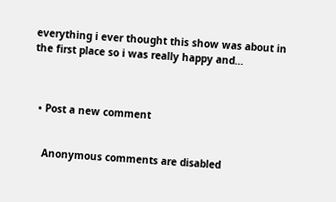everything i ever thought this show was about in the first place so i was really happy and…



  • Post a new comment


    Anonymous comments are disabled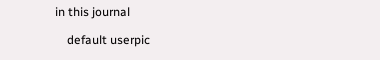in this journal

    default userpic